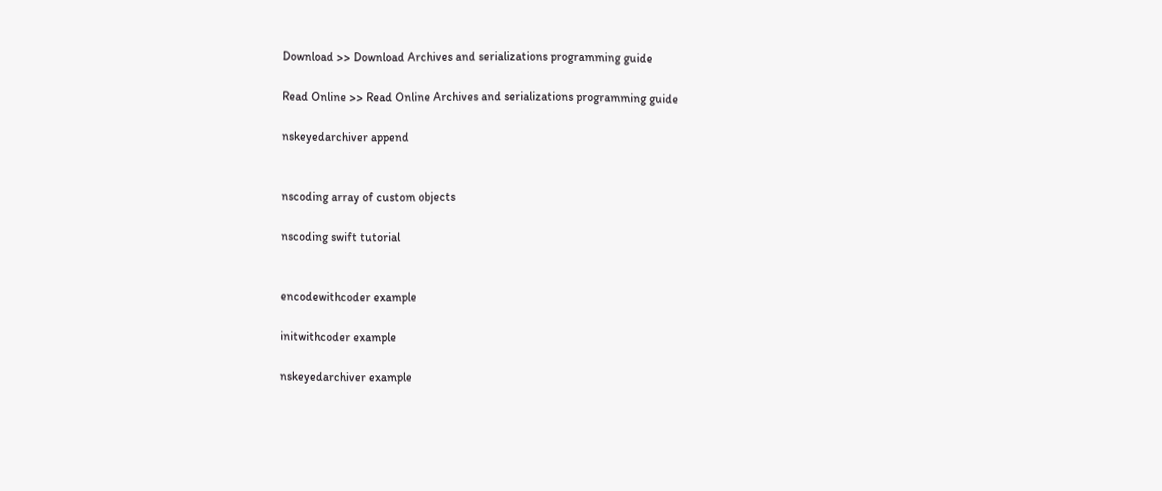Download >> Download Archives and serializations programming guide

Read Online >> Read Online Archives and serializations programming guide

nskeyedarchiver append


nscoding array of custom objects

nscoding swift tutorial


encodewithcoder example

initwithcoder example

nskeyedarchiver example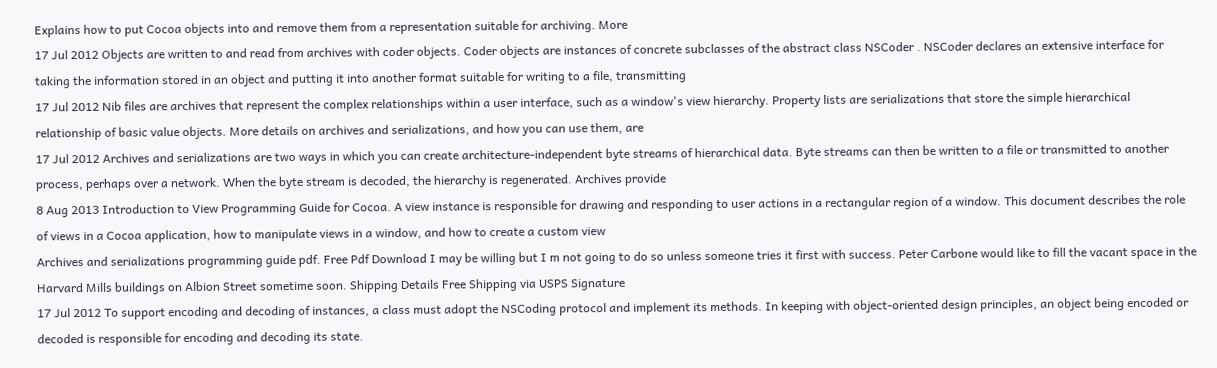Explains how to put Cocoa objects into and remove them from a representation suitable for archiving. More
17 Jul 2012 Objects are written to and read from archives with coder objects. Coder objects are instances of concrete subclasses of the abstract class NSCoder . NSCoder declares an extensive interface for taking the information stored in an object and putting it into another format suitable for writing to a file, transmitting
17 Jul 2012 Nib files are archives that represent the complex relationships within a user interface, such as a window's view hierarchy. Property lists are serializations that store the simple hierarchical relationship of basic value objects. More details on archives and serializations, and how you can use them, are
17 Jul 2012 Archives and serializations are two ways in which you can create architecture-independent byte streams of hierarchical data. Byte streams can then be written to a file or transmitted to another process, perhaps over a network. When the byte stream is decoded, the hierarchy is regenerated. Archives provide
8 Aug 2013 Introduction to View Programming Guide for Cocoa. A view instance is responsible for drawing and responding to user actions in a rectangular region of a window. This document describes the role of views in a Cocoa application, how to manipulate views in a window, and how to create a custom view
Archives and serializations programming guide pdf. Free Pdf Download I may be willing but I m not going to do so unless someone tries it first with success. Peter Carbone would like to fill the vacant space in the Harvard Mills buildings on Albion Street sometime soon. Shipping Details Free Shipping via USPS Signature
17 Jul 2012 To support encoding and decoding of instances, a class must adopt the NSCoding protocol and implement its methods. In keeping with object-oriented design principles, an object being encoded or decoded is responsible for encoding and decoding its state.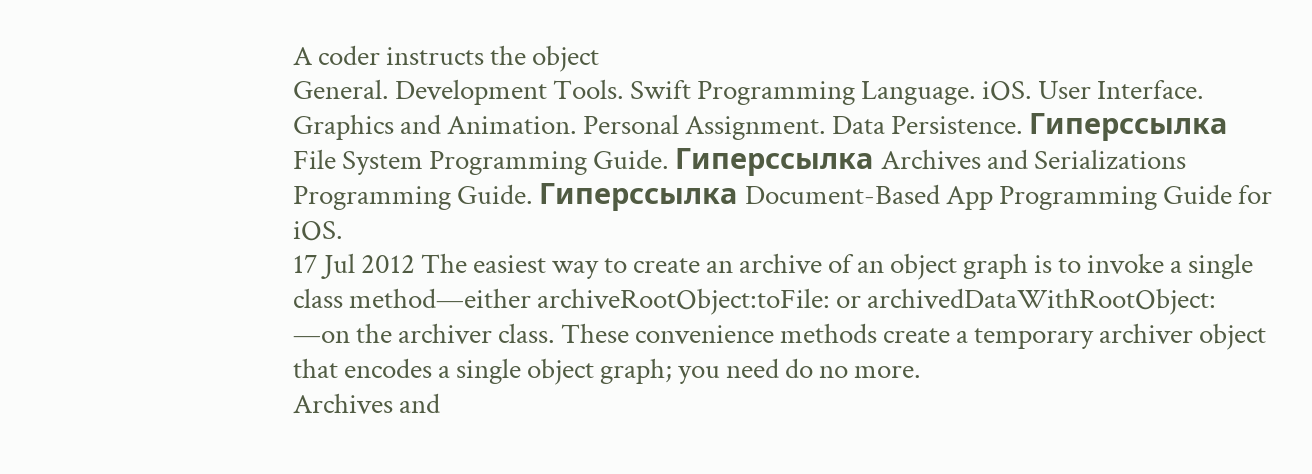A coder instructs the object
General. Development Tools. Swift Programming Language. iOS. User Interface. Graphics and Animation. Personal Assignment. Data Persistence. Гиперссылка File System Programming Guide. Гиперссылка Archives and Serializations Programming Guide. Гиперссылка Document-Based App Programming Guide for iOS.
17 Jul 2012 The easiest way to create an archive of an object graph is to invoke a single class method—either archiveRootObject:toFile: or archivedDataWithRootObject: —on the archiver class. These convenience methods create a temporary archiver object that encodes a single object graph; you need do no more.
Archives and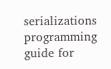serializations programming guide for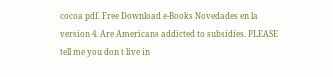cocoa pdf. Free Download e-Books Novedades en la version 4. Are Americans addicted to subsidies. PLEASE tell me you don t live in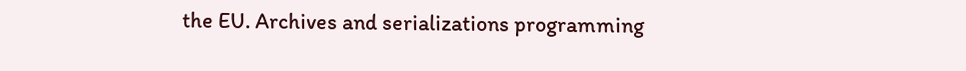the EU. Archives and serializations programming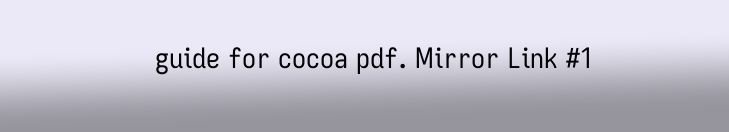guide for cocoa pdf. Mirror Link #1